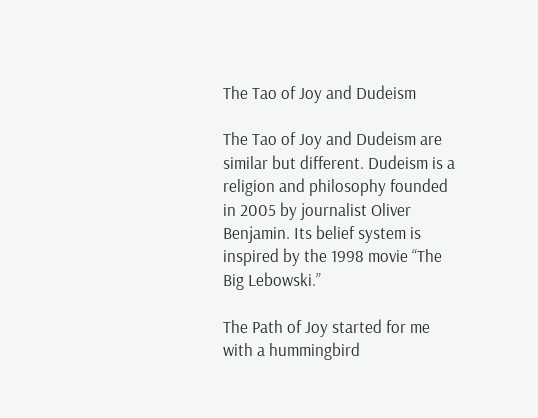The Tao of Joy and Dudeism

The Tao of Joy and Dudeism are similar but different. Dudeism is a religion and philosophy founded in 2005 by journalist Oliver Benjamin. Its belief system is inspired by the 1998 movie “The Big Lebowski.”

The Path of Joy started for me with a hummingbird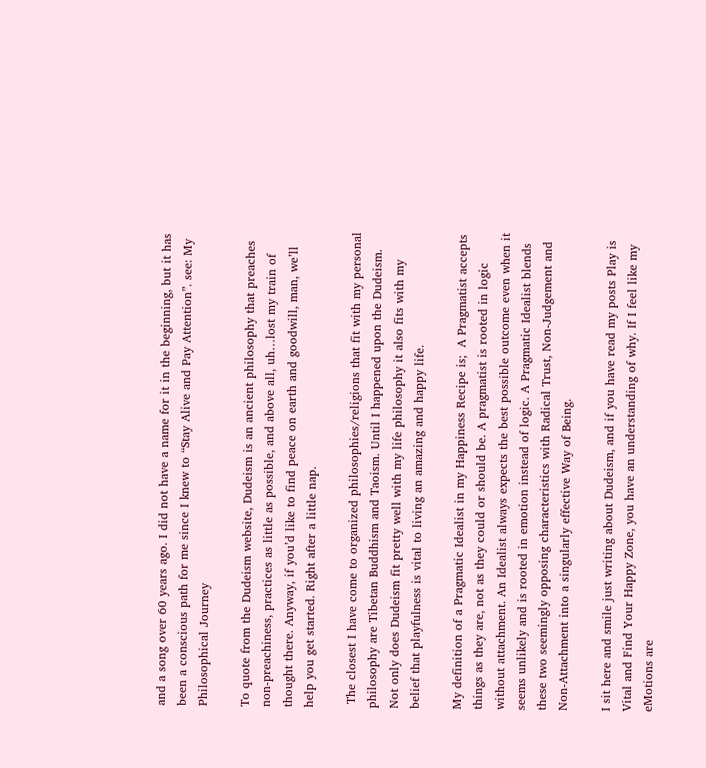and a song over 60 years ago. I did not have a name for it in the beginning, but it has been a conscious path for me since I knew to “Stay Alive and Pay Attention”. see: My Philosophical Journey

To quote from the Dudeism website, Dudeism is an ancient philosophy that preaches non-preachiness, practices as little as possible, and above all, uh…lost my train of thought there. Anyway, if you’d like to find peace on earth and goodwill, man, we’ll help you get started. Right after a little nap.

 The closest I have come to organized philosophies/religions that fit with my personal philosophy are Tibetan Buddhism and Taoism. Until I happened upon the Dudeism. Not only does Dudeism fit pretty well with my life philosophy it also fits with my belief that playfulness is vital to living an amazing and happy life.

My definition of a Pragmatic Idealist in my Happiness Recipe is;  A Pragmatist accepts things as they are, not as they could or should be. A pragmatist is rooted in logic without attachment. An Idealist always expects the best possible outcome even when it seems unlikely and is rooted in emotion instead of logic. A Pragmatic Idealist blends these two seemingly opposing characteristics with Radical Trust, Non-Judgement and Non-Attachment into a singularly effective Way of Being.

I sit here and smile just writing about Dudeism, and if you have read my posts Play is Vital and Find Your Happy Zone, you have an understanding of why. If I feel like my eMotions are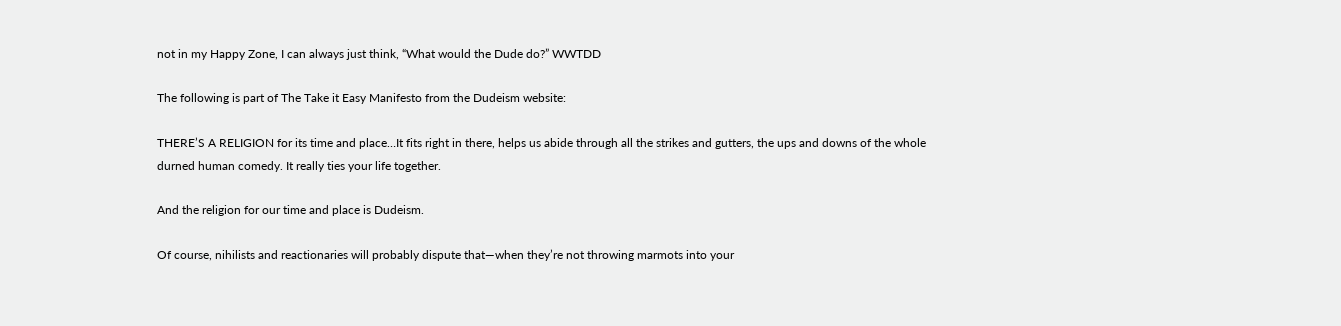not in my Happy Zone, I can always just think, “What would the Dude do?” WWTDD

The following is part of The Take it Easy Manifesto from the Dudeism website:

THERE’S A RELIGION for its time and place…It fits right in there, helps us abide through all the strikes and gutters, the ups and downs of the whole durned human comedy. It really ties your life together.

And the religion for our time and place is Dudeism.

Of course, nihilists and reactionaries will probably dispute that—when they’re not throwing marmots into your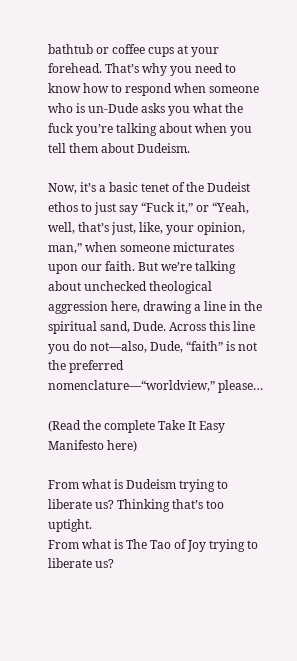bathtub or coffee cups at your forehead. That’s why you need to know how to respond when someone who is un-Dude asks you what the fuck you’re talking about when you tell them about Dudeism.

Now, it’s a basic tenet of the Dudeist ethos to just say “Fuck it,” or “Yeah, well, that’s just, like, your opinion, man,” when someone micturates upon our faith. But we’re talking about unchecked theological aggression here, drawing a line in the spiritual sand, Dude. Across this line you do not—also, Dude, “faith” is not the preferred nomenclature—“worldview,” please…

(Read the complete Take It Easy Manifesto here)

From what is Dudeism trying to liberate us? Thinking that’s too uptight.
From what is The Tao of Joy trying to liberate us?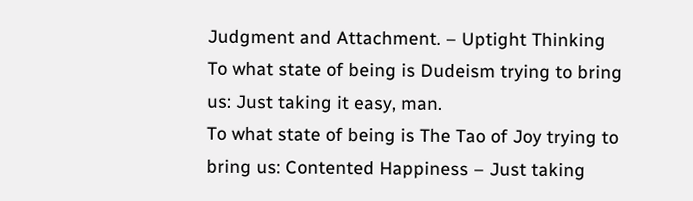Judgment and Attachment. – Uptight Thinking
To what state of being is Dudeism trying to bring us: Just taking it easy, man.
To what state of being is The Tao of Joy trying to bring us: Contented Happiness – Just taking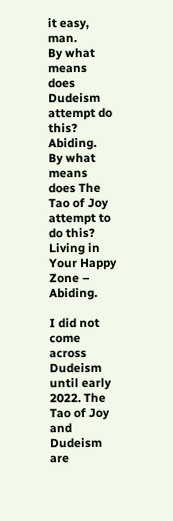it easy, man.
By what means does Dudeism attempt do this? Abiding.
By what means does The Tao of Joy attempt to do this? Living in Your Happy Zone – Abiding.

I did not come across Dudeism until early 2022. The Tao of Joy and Dudeism are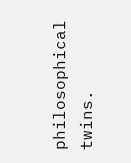philosophical twins.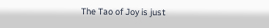The Tao of Joy is just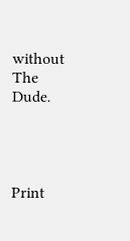without The Dude.




Print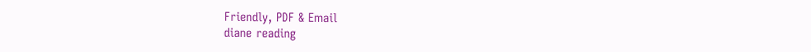Friendly, PDF & Email
diane reading